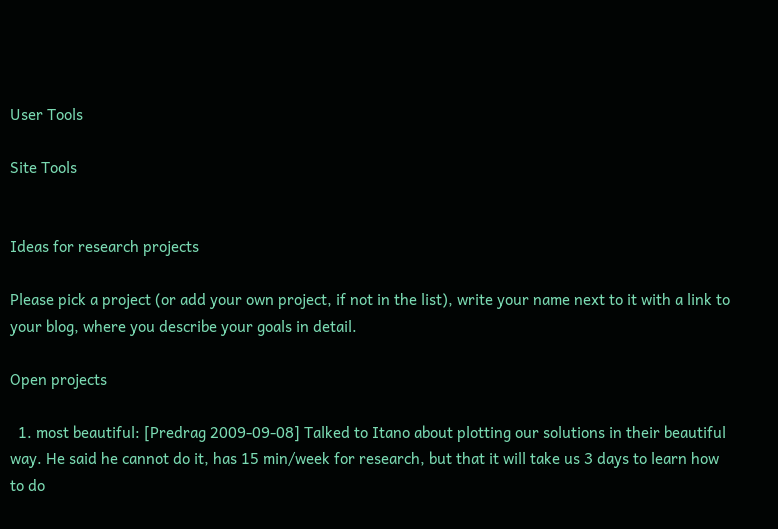User Tools

Site Tools


Ideas for research projects

Please pick a project (or add your own project, if not in the list), write your name next to it with a link to your blog, where you describe your goals in detail.

Open projects

  1. most beautiful: [Predrag 2009-09-08] Talked to Itano about plotting our solutions in their beautiful way. He said he cannot do it, has 15 min/week for research, but that it will take us 3 days to learn how to do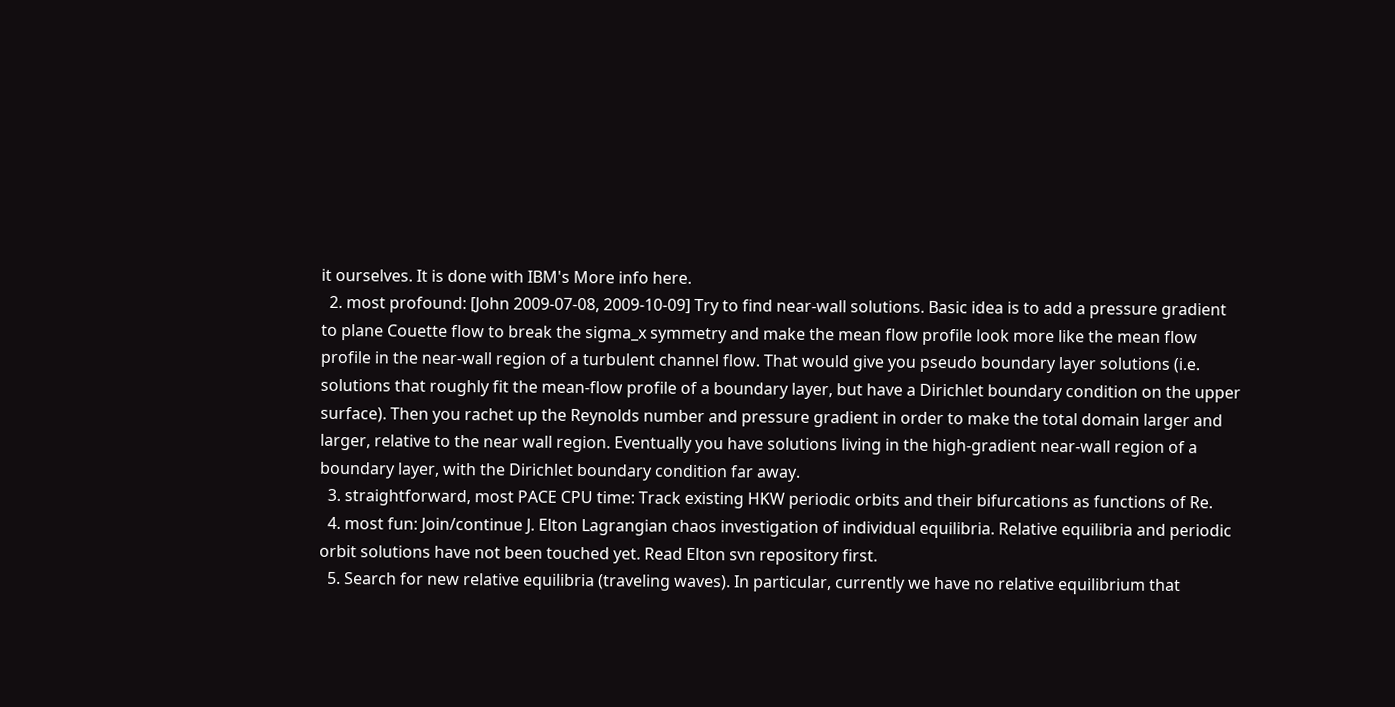it ourselves. It is done with IBM's More info here.
  2. most profound: [John 2009-07-08, 2009-10-09] Try to find near-wall solutions. Basic idea is to add a pressure gradient to plane Couette flow to break the sigma_x symmetry and make the mean flow profile look more like the mean flow profile in the near-wall region of a turbulent channel flow. That would give you pseudo boundary layer solutions (i.e. solutions that roughly fit the mean-flow profile of a boundary layer, but have a Dirichlet boundary condition on the upper surface). Then you rachet up the Reynolds number and pressure gradient in order to make the total domain larger and larger, relative to the near wall region. Eventually you have solutions living in the high-gradient near-wall region of a boundary layer, with the Dirichlet boundary condition far away.
  3. straightforward, most PACE CPU time: Track existing HKW periodic orbits and their bifurcations as functions of Re.
  4. most fun: Join/continue J. Elton Lagrangian chaos investigation of individual equilibria. Relative equilibria and periodic orbit solutions have not been touched yet. Read Elton svn repository first.
  5. Search for new relative equilibria (traveling waves). In particular, currently we have no relative equilibrium that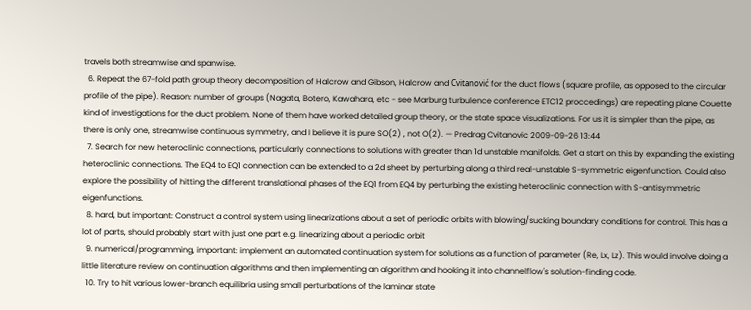travels both streamwise and spanwise.
  6. Repeat the 67-fold path group theory decomposition of Halcrow and Gibson, Halcrow and Cvitanović for the duct flows (square profile, as opposed to the circular profile of the pipe). Reason: number of groups (Nagata, Botero, Kawahara, etc - see Marburg turbulence conference ETC12 proccedings) are repeating plane Couette kind of investigations for the duct problem. None of them have worked detailed group theory, or the state space visualizations. For us it is simpler than the pipe, as there is only one, streamwise continuous symmetry, and I believe it is pure SO(2) , not O(2). — Predrag Cvitanovic 2009-09-26 13:44
  7. Search for new heteroclinic connections, particularly connections to solutions with greater than 1d unstable manifolds. Get a start on this by expanding the existing heteroclinic connections. The EQ4 to EQ1 connection can be extended to a 2d sheet by perturbing along a third real-unstable S-symmetric eigenfunction. Could also explore the possibility of hitting the different translational phases of the EQ1 from EQ4 by perturbing the existing heteroclinic connection with S-antisymmetric eigenfunctions.
  8. hard, but important: Construct a control system using linearizations about a set of periodic orbits with blowing/sucking boundary conditions for control. This has a lot of parts, should probably start with just one part e.g. linearizing about a periodic orbit
  9. numerical/programming, important: implement an automated continuation system for solutions as a function of parameter (Re, Lx, Lz). This would involve doing a little literature review on continuation algorithms and then implementing an algorithm and hooking it into channelflow's solution-finding code.
  10. Try to hit various lower-branch equilibria using small perturbations of the laminar state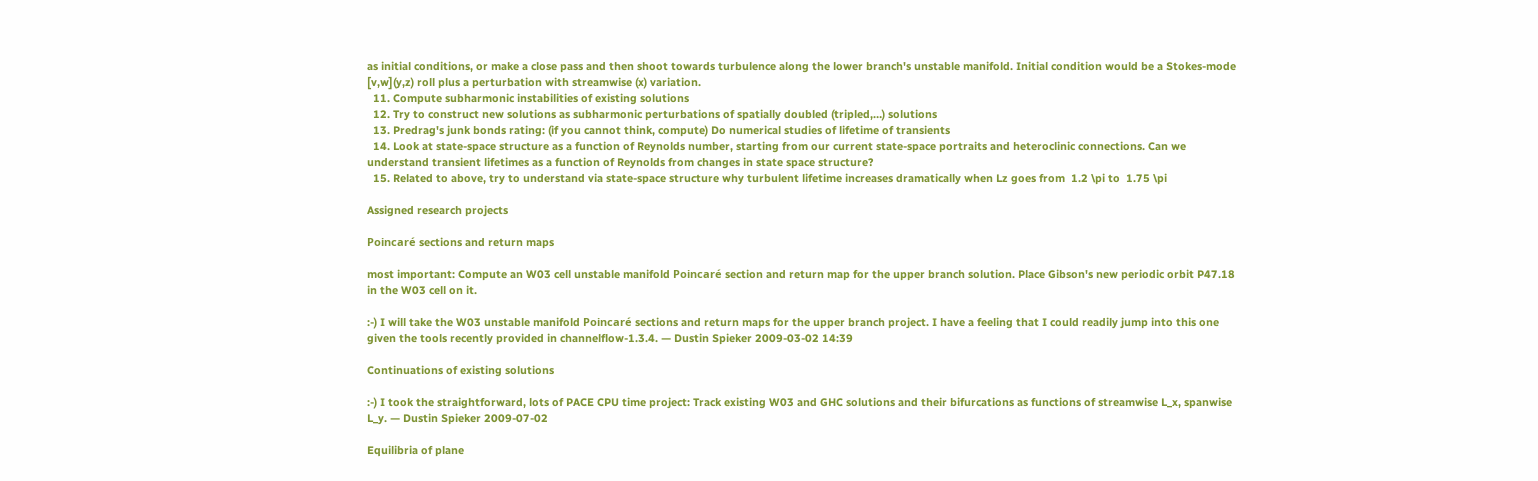as initial conditions, or make a close pass and then shoot towards turbulence along the lower branch's unstable manifold. Initial condition would be a Stokes-mode [v,w](y,z) roll plus a perturbation with streamwise (x) variation.
  11. Compute subharmonic instabilities of existing solutions
  12. Try to construct new solutions as subharmonic perturbations of spatially doubled (tripled,…) solutions
  13. Predrag's junk bonds rating: (if you cannot think, compute) Do numerical studies of lifetime of transients
  14. Look at state-space structure as a function of Reynolds number, starting from our current state-space portraits and heteroclinic connections. Can we understand transient lifetimes as a function of Reynolds from changes in state space structure?
  15. Related to above, try to understand via state-space structure why turbulent lifetime increases dramatically when Lz goes from  1.2 \pi to  1.75 \pi

Assigned research projects

Poincaré sections and return maps

most important: Compute an W03 cell unstable manifold Poincaré section and return map for the upper branch solution. Place Gibson's new periodic orbit P47.18 in the W03 cell on it.

:-) I will take the W03 unstable manifold Poincaré sections and return maps for the upper branch project. I have a feeling that I could readily jump into this one given the tools recently provided in channelflow-1.3.4. — Dustin Spieker 2009-03-02 14:39

Continuations of existing solutions

:-) I took the straightforward, lots of PACE CPU time project: Track existing W03 and GHC solutions and their bifurcations as functions of streamwise L_x, spanwise L_y. — Dustin Spieker 2009-07-02

Equilibria of plane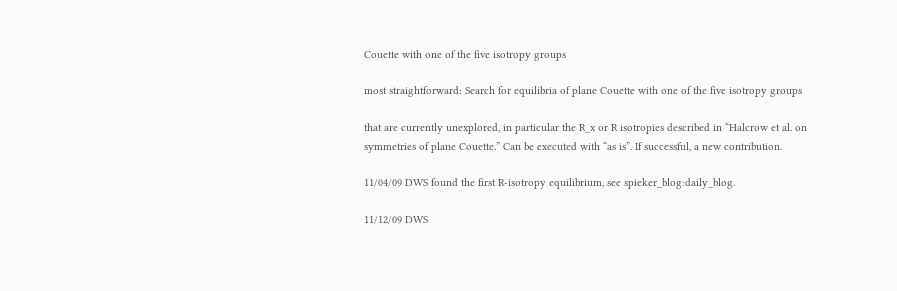Couette with one of the five isotropy groups

most straightforward: Search for equilibria of plane Couette with one of the five isotropy groups

that are currently unexplored, in particular the R_x or R isotropies described in “Halcrow et al. on symmetries of plane Couette.” Can be executed with “as is”. If successful, a new contribution.

11/04/09 DWS found the first R-isotropy equilibrium, see spieker_blog:daily_blog.

11/12/09 DWS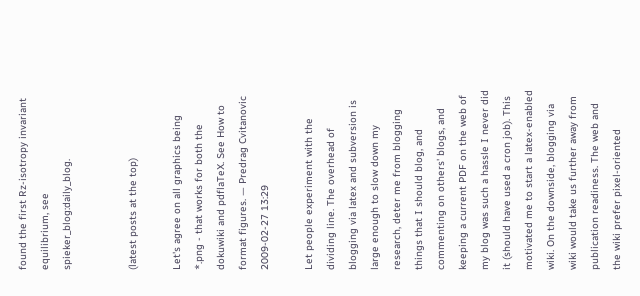found the first Rz-isotropy invariant equilibrium, see spieker_blog:daily_blog.


(latest posts at the top)

Let's agree on all graphics being *.png - that works for both the dokuwiki and pdflaTeX. See How to format figures. — Predrag Cvitanovic 2009-02-27 13:29

Let people experiment with the dividing line. The overhead of blogging via latex and subversion is large enough to slow down my research, deter me from blogging things that I should blog, and commenting on others' blogs, and keeping a current PDF on the web of my blog was such a hassle I never did it (should have used a cron job). This motivated me to start a latex-enabled wiki. On the downside, blogging via wiki would take us further away from publication readiness. The web and the wiki prefer pixel-oriented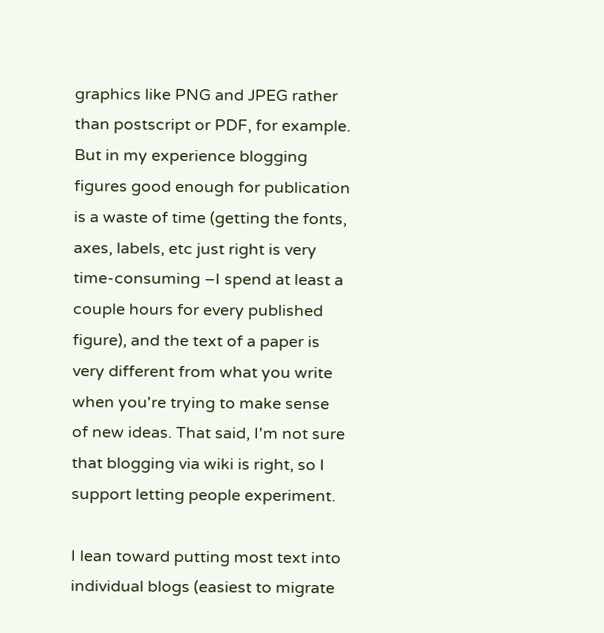graphics like PNG and JPEG rather than postscript or PDF, for example. But in my experience blogging figures good enough for publication is a waste of time (getting the fonts, axes, labels, etc just right is very time-consuming –I spend at least a couple hours for every published figure), and the text of a paper is very different from what you write when you're trying to make sense of new ideas. That said, I'm not sure that blogging via wiki is right, so I support letting people experiment.

I lean toward putting most text into individual blogs (easiest to migrate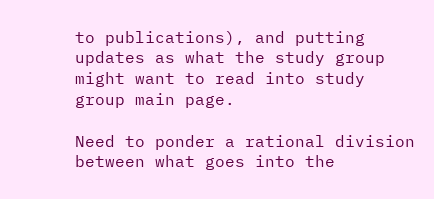to publications), and putting updates as what the study group might want to read into study group main page.

Need to ponder a rational division between what goes into the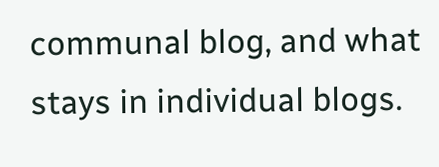communal blog, and what stays in individual blogs.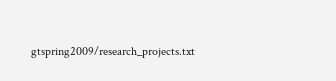gtspring2009/research_projects.txt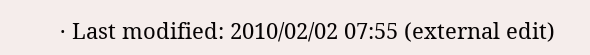· Last modified: 2010/02/02 07:55 (external edit)